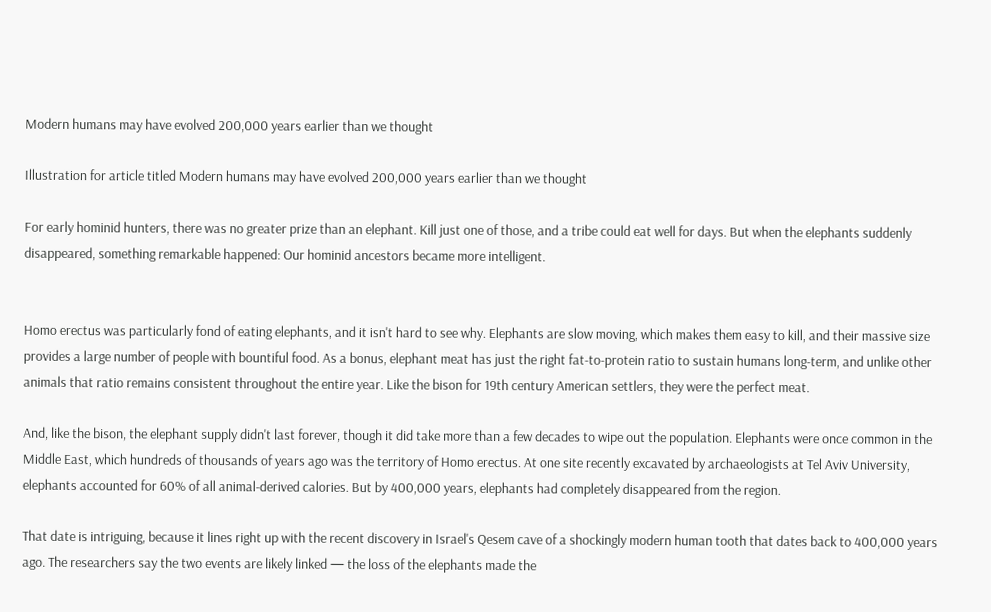Modern humans may have evolved 200,000 years earlier than we thought

Illustration for article titled Modern humans may have evolved 200,000 years earlier than we thought

For early hominid hunters, there was no greater prize than an elephant. Kill just one of those, and a tribe could eat well for days. But when the elephants suddenly disappeared, something remarkable happened: Our hominid ancestors became more intelligent.


Homo erectus was particularly fond of eating elephants, and it isn't hard to see why. Elephants are slow moving, which makes them easy to kill, and their massive size provides a large number of people with bountiful food. As a bonus, elephant meat has just the right fat-to-protein ratio to sustain humans long-term, and unlike other animals that ratio remains consistent throughout the entire year. Like the bison for 19th century American settlers, they were the perfect meat.

And, like the bison, the elephant supply didn't last forever, though it did take more than a few decades to wipe out the population. Elephants were once common in the Middle East, which hundreds of thousands of years ago was the territory of Homo erectus. At one site recently excavated by archaeologists at Tel Aviv University, elephants accounted for 60% of all animal-derived calories. But by 400,000 years, elephants had completely disappeared from the region.

That date is intriguing, because it lines right up with the recent discovery in Israel's Qesem cave of a shockingly modern human tooth that dates back to 400,000 years ago. The researchers say the two events are likely linked — the loss of the elephants made the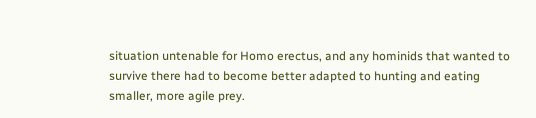situation untenable for Homo erectus, and any hominids that wanted to survive there had to become better adapted to hunting and eating smaller, more agile prey.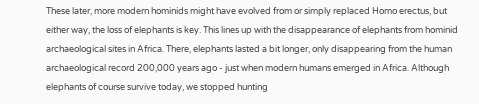These later, more modern hominids might have evolved from or simply replaced Homo erectus, but either way, the loss of elephants is key. This lines up with the disappearance of elephants from hominid archaeological sites in Africa. There, elephants lasted a bit longer, only disappearing from the human archaeological record 200,000 years ago - just when modern humans emerged in Africa. Although elephants of course survive today, we stopped hunting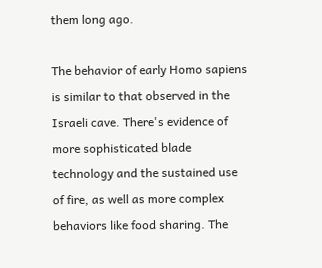them long ago.

The behavior of early Homo sapiens is similar to that observed in the Israeli cave. There's evidence of more sophisticated blade technology and the sustained use of fire, as well as more complex behaviors like food sharing. The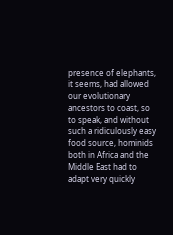presence of elephants, it seems, had allowed our evolutionary ancestors to coast, so to speak, and without such a ridiculously easy food source, hominids both in Africa and the Middle East had to adapt very quickly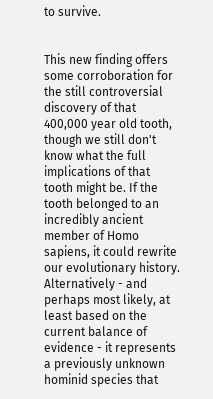to survive.


This new finding offers some corroboration for the still controversial discovery of that 400,000 year old tooth, though we still don't know what the full implications of that tooth might be. If the tooth belonged to an incredibly ancient member of Homo sapiens, it could rewrite our evolutionary history. Alternatively - and perhaps most likely, at least based on the current balance of evidence - it represents a previously unknown hominid species that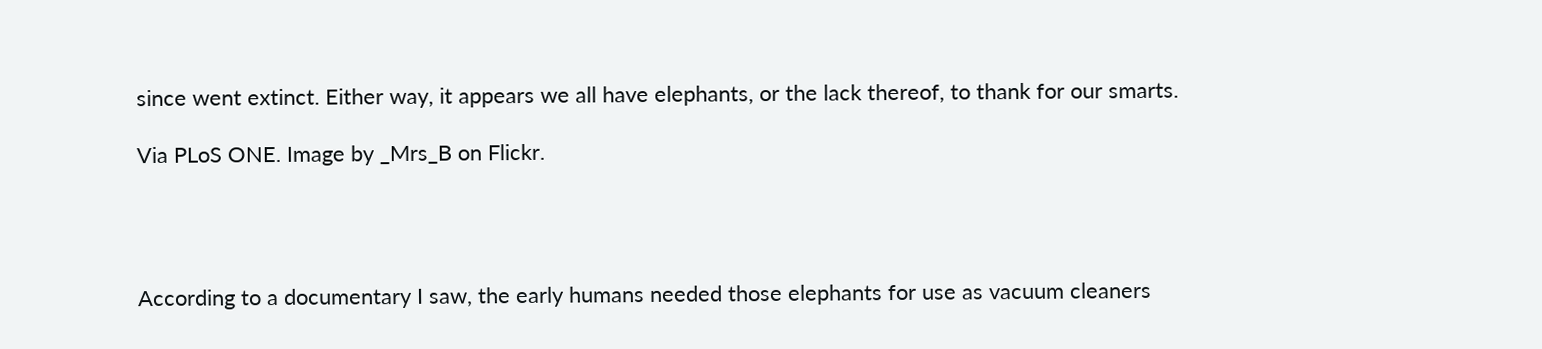since went extinct. Either way, it appears we all have elephants, or the lack thereof, to thank for our smarts.

Via PLoS ONE. Image by _Mrs_B on Flickr.




According to a documentary I saw, the early humans needed those elephants for use as vacuum cleaners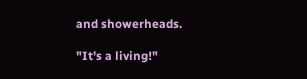and showerheads.

"It's a living!"